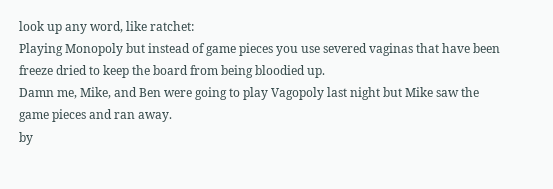look up any word, like ratchet:
Playing Monopoly but instead of game pieces you use severed vaginas that have been freeze dried to keep the board from being bloodied up.
Damn me, Mike, and Ben were going to play Vagopoly last night but Mike saw the game pieces and ran away.
by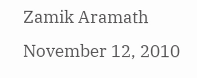Zamik Aramath November 12, 2010